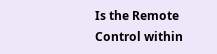Is the Remote Control within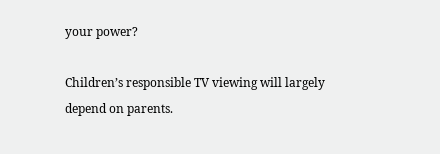your power?

Children’s responsible TV viewing will largely depend on parents.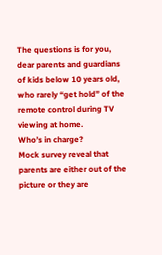The questions is for you, dear parents and guardians of kids below 10 years old, who rarely “get hold” of the remote control during TV viewing at home.
Who’s in charge?
Mock survey reveal that parents are either out of the picture or they are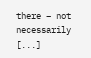there – not necessarily [...]